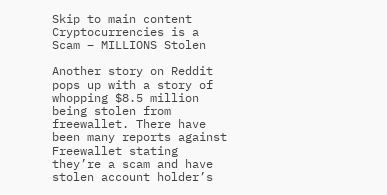Skip to main content
Cryptocurrencies is a Scam – MILLIONS Stolen

Another story on Reddit pops up with a story of whopping $8.5 million being stolen from freewallet. There have been many reports against Freewallet stating they’re a scam and have stolen account holder’s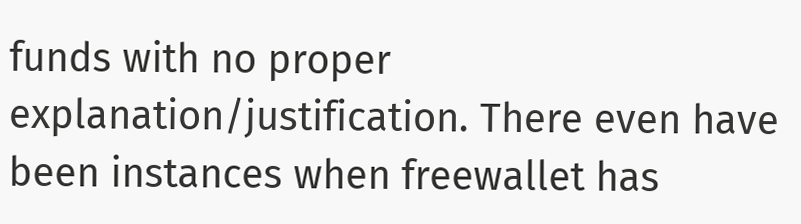funds with no proper explanation/justification. There even have been instances when freewallet has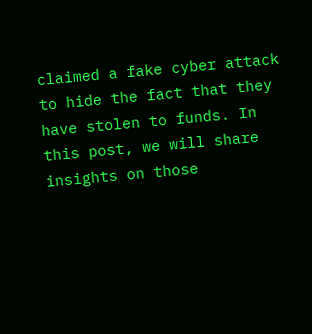claimed a fake cyber attack to hide the fact that they have stolen to funds. In this post, we will share insights on those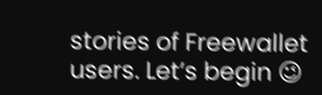stories of Freewallet users. Let’s begin 😉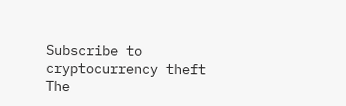Subscribe to cryptocurrency theft
The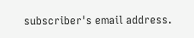subscriber's email address.